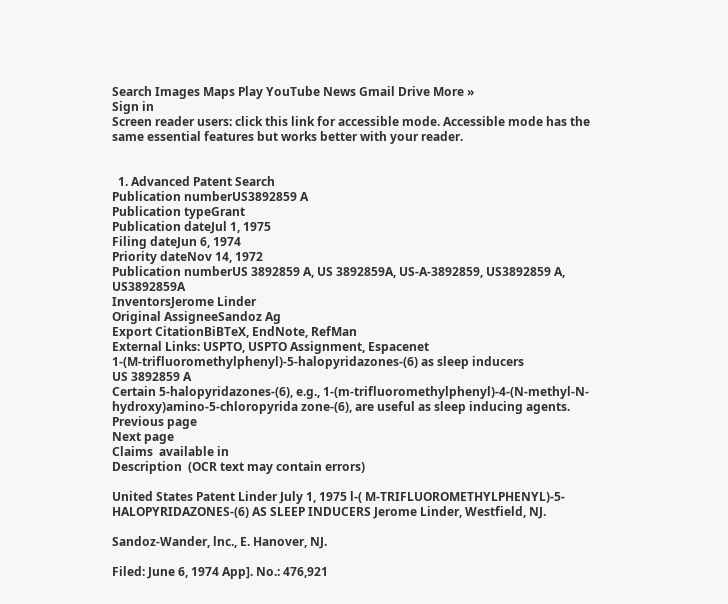Search Images Maps Play YouTube News Gmail Drive More »
Sign in
Screen reader users: click this link for accessible mode. Accessible mode has the same essential features but works better with your reader.


  1. Advanced Patent Search
Publication numberUS3892859 A
Publication typeGrant
Publication dateJul 1, 1975
Filing dateJun 6, 1974
Priority dateNov 14, 1972
Publication numberUS 3892859 A, US 3892859A, US-A-3892859, US3892859 A, US3892859A
InventorsJerome Linder
Original AssigneeSandoz Ag
Export CitationBiBTeX, EndNote, RefMan
External Links: USPTO, USPTO Assignment, Espacenet
1-(M-trifluoromethylphenyl)-5-halopyridazones-(6) as sleep inducers
US 3892859 A
Certain 5-halopyridazones-(6), e.g., 1-(m-trifluoromethylphenyl)-4-(N-methyl-N-hydroxy)amino-5-chloropyrida zone-(6), are useful as sleep inducing agents.
Previous page
Next page
Claims  available in
Description  (OCR text may contain errors)

United States Patent Linder July 1, 1975 l-( M-TRIFLUOROMETHYLPHENYL)-5- HALOPYRIDAZONES-(6) AS SLEEP INDUCERS Jerome Linder, Westfield, NJ.

Sandoz-Wander, lnc., E. Hanover, NJ.

Filed: June 6, 1974 App]. No.: 476,921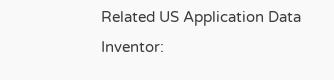Related US Application Data Inventor: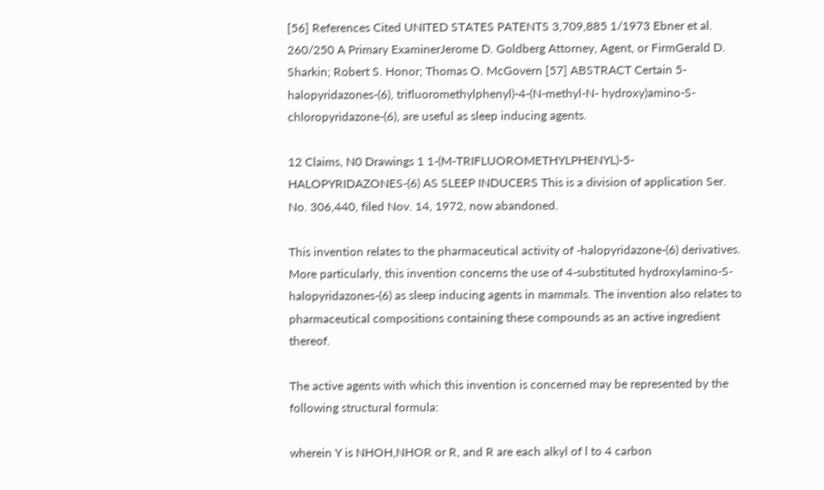[56] References Cited UNITED STATES PATENTS 3,709,885 1/1973 Ebner et al. 260/250 A Primary ExaminerJerome D. Goldberg Attorney, Agent, or FirmGerald D. Sharkin; Robert S. Honor; Thomas O. McGovern [57] ABSTRACT Certain 5-halopyridazones-(6), trifluoromethylphenyl)-4-(N-methyl-N- hydroxy)amino-S-chloropyridazone-(6), are useful as sleep inducing agents.

12 Claims, N0 Drawings 1 1-(M-TRIFLUOROMETHYLPHENYL)-5- HALOPYRIDAZONES-(6) AS SLEEP INDUCERS This is a division of application Ser. No. 306,440, filed Nov. 14, 1972, now abandoned.

This invention relates to the pharmaceutical activity of -halopyridazone-(6) derivatives. More particularly, this invention concerns the use of 4-substituted hydroxylamino-S-halopyridazones-(6) as sleep inducing agents in mammals. The invention also relates to pharmaceutical compositions containing these compounds as an active ingredient thereof.

The active agents with which this invention is concerned may be represented by the following structural formula:

wherein Y is NHOH,NHOR or R, and R are each alkyl of l to 4 carbon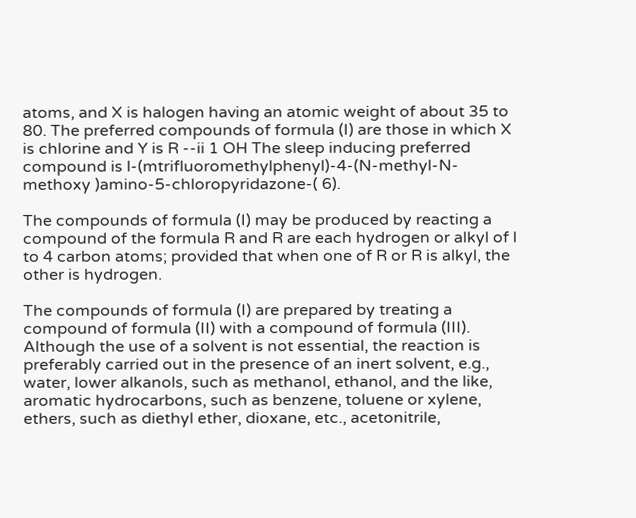atoms, and X is halogen having an atomic weight of about 35 to 80. The preferred compounds of formula (I) are those in which X is chlorine and Y is R --ii 1 OH The sleep inducing preferred compound is l-(mtrifluoromethylphenyl)-4-(N-methyl-N- methoxy )amino-5-chloropyridazone-( 6).

The compounds of formula (I) may be produced by reacting a compound of the formula R and R are each hydrogen or alkyl of l to 4 carbon atoms; provided that when one of R or R is alkyl, the other is hydrogen.

The compounds of formula (I) are prepared by treating a compound of formula (II) with a compound of formula (III). Although the use of a solvent is not essential, the reaction is preferably carried out in the presence of an inert solvent, e.g., water, lower alkanols, such as methanol, ethanol, and the like, aromatic hydrocarbons, such as benzene, toluene or xylene, ethers, such as diethyl ether, dioxane, etc., acetonitrile,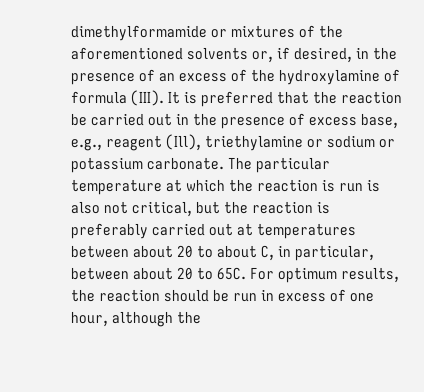dimethylformamide or mixtures of the aforementioned solvents or, if desired, in the presence of an excess of the hydroxylamine of formula (III). It is preferred that the reaction be carried out in the presence of excess base, e.g., reagent (Ill), triethylamine or sodium or potassium carbonate. The particular temperature at which the reaction is run is also not critical, but the reaction is preferably carried out at temperatures between about 20 to about C, in particular, between about 20 to 65C. For optimum results, the reaction should be run in excess of one hour, although the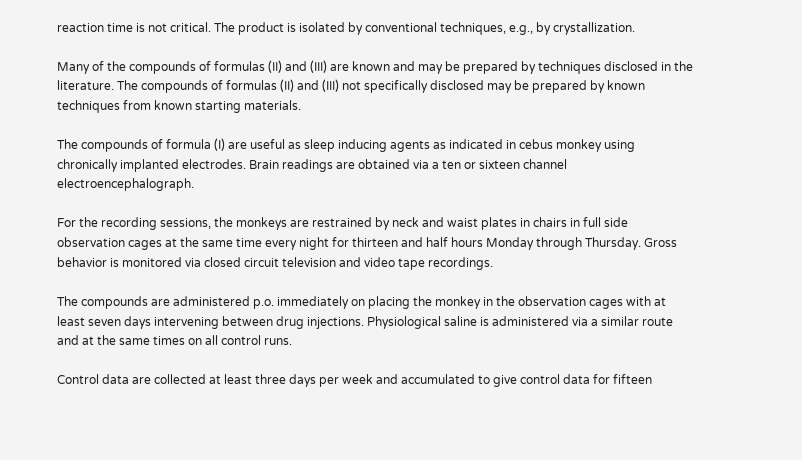reaction time is not critical. The product is isolated by conventional techniques, e.g., by crystallization.

Many of the compounds of formulas (II) and (III) are known and may be prepared by techniques disclosed in the literature. The compounds of formulas (II) and (III) not specifically disclosed may be prepared by known techniques from known starting materials.

The compounds of formula (I) are useful as sleep inducing agents as indicated in cebus monkey using chronically implanted electrodes. Brain readings are obtained via a ten or sixteen channel electroencephalograph.

For the recording sessions, the monkeys are restrained by neck and waist plates in chairs in full side observation cages at the same time every night for thirteen and half hours Monday through Thursday. Gross behavior is monitored via closed circuit television and video tape recordings.

The compounds are administered p.o. immediately on placing the monkey in the observation cages with at least seven days intervening between drug injections. Physiological saline is administered via a similar route and at the same times on all control runs.

Control data are collected at least three days per week and accumulated to give control data for fifteen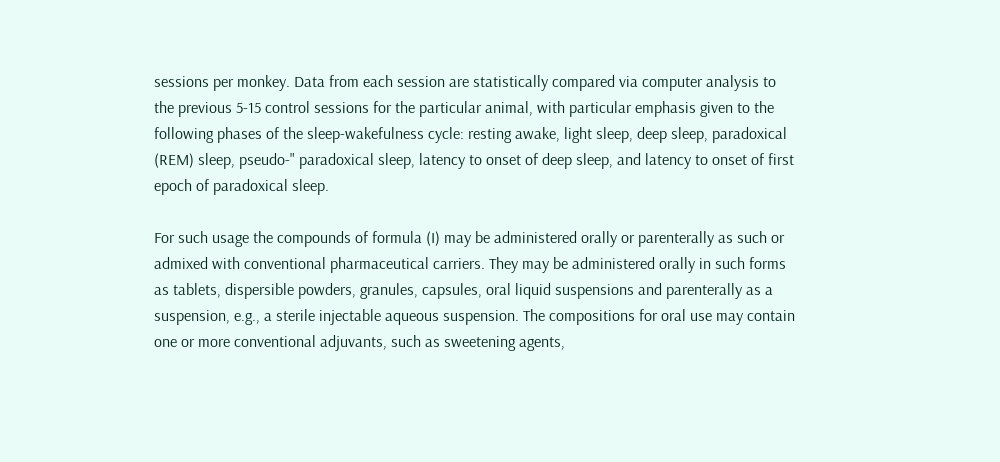sessions per monkey. Data from each session are statistically compared via computer analysis to the previous 5-15 control sessions for the particular animal, with particular emphasis given to the following phases of the sleep-wakefulness cycle: resting awake, light sleep, deep sleep, paradoxical (REM) sleep, pseudo-" paradoxical sleep, latency to onset of deep sleep, and latency to onset of first epoch of paradoxical sleep.

For such usage the compounds of formula (I) may be administered orally or parenterally as such or admixed with conventional pharmaceutical carriers. They may be administered orally in such forms as tablets, dispersible powders, granules, capsules, oral liquid suspensions and parenterally as a suspension, e.g., a sterile injectable aqueous suspension. The compositions for oral use may contain one or more conventional adjuvants, such as sweetening agents,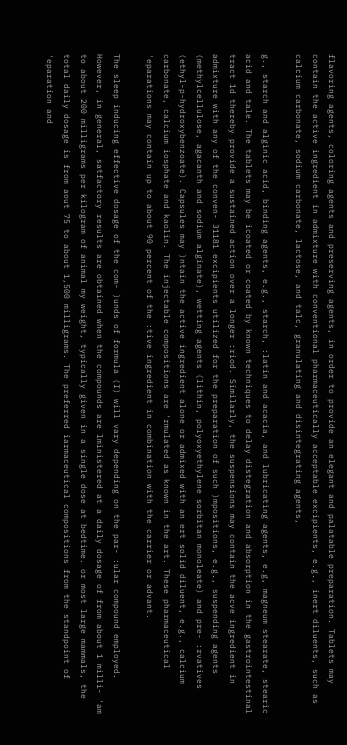flavoring agents, coloring agents and preserving agents, in order to provide an elegant and palatable preparation. Tablets may contain the active ingredient in admixture with conventional pharmaceutically acceptable excipients, e.g., inert diluents, such as calcium carbonate, sodium carbonate, lactose, and talc, granulating and disintegrating agents,

g., starch and alginic acid, binding agents, e.g., starch, :latin and acacia, and lubricating agents, e.g, magneum stearate, stearic acid and tale. The tablets may be icoated or coated by known techniques to delay distegration and absorption in the gastrointestinal tract 1d thereby provide a sustained action over a longer :riod. Similarly, the suspensions may contain the acve ingredient in admixture with any of the conven- 31181 excipients utilized for the preparation of such )mpositions, e.g., suspending agents (methylcellulose, agacanth and sodium alginate), wetting agents (lithin, polyoxyethylene sorbitan monoleate) and pre- :rvatives (ethyl-p-hydroxybenzoate). Capsules may )ntain the active ingredient alone or admixed with an ert solid diluent, e.g., calcium carbonate, calcium iosphate and kaolin. The injectable compositions are 'rmulated as known in the art. These pharmaceutical 'eparations may contain up to about 90 percent of the :tive ingredient in combination with the carrier or advant.

The sleep inducing effective dosage of the com- )unds of formula (I) will vary depending on the par- :ular compound employed. However, in general, satfactory results are obtained when the compounds are lministered at a daily dosage of from about 1 milli- 'am to about 200 milligrams per kilogram of animal my weight, typically given in a single dose at bedtime. or most large mammals, the total daily dosage is from aout 75 to about 1,500 milligrams. The preferred iarmaceutical compositions from the standpoint of 'eparation and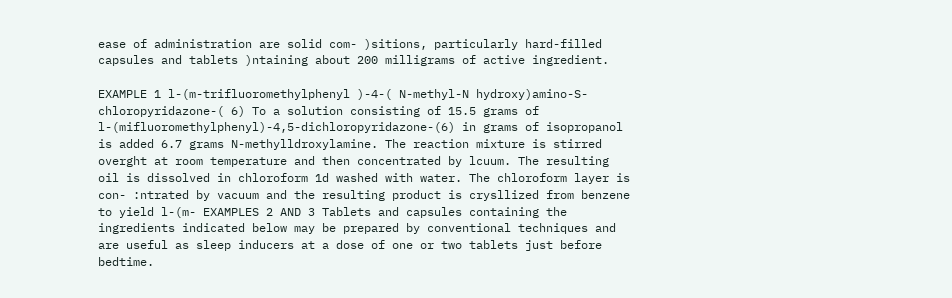ease of administration are solid com- )sitions, particularly hard-filled capsules and tablets )ntaining about 200 milligrams of active ingredient.

EXAMPLE 1 l-(m-trifluoromethylphenyl )-4-( N-methyl-N hydroxy)amino-S-chloropyridazone-( 6) To a solution consisting of 15.5 grams of l-(mifluoromethylphenyl)-4,5-dichloropyridazone-(6) in grams of isopropanol is added 6.7 grams N-methylldroxylamine. The reaction mixture is stirred overght at room temperature and then concentrated by lcuum. The resulting oil is dissolved in chloroform 1d washed with water. The chloroform layer is con- :ntrated by vacuum and the resulting product is crysllized from benzene to yield l-(m- EXAMPLES 2 AND 3 Tablets and capsules containing the ingredients indicated below may be prepared by conventional techniques and are useful as sleep inducers at a dose of one or two tablets just before bedtime.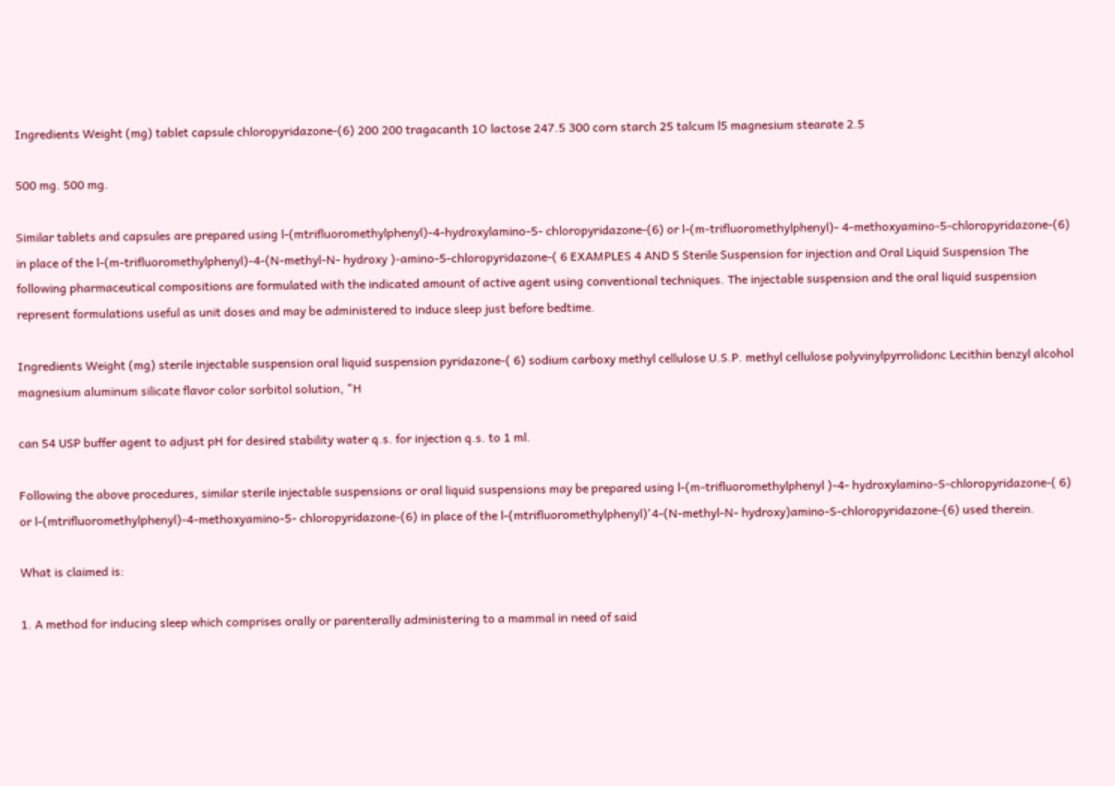Ingredients Weight (mg) tablet capsule chloropyridazone-(6) 200 200 tragacanth 1O lactose 247.5 300 corn starch 25 talcum l5 magnesium stearate 2.5

500 mg. 500 mg.

Similar tablets and capsules are prepared using l-(mtrifluoromethylphenyl)-4-hydroxylamino-5- chloropyridazone-(6) or l-(m-trifluoromethylphenyl)- 4-methoxyamino-5-chloropyridazone-(6) in place of the l-(m-trifluoromethylphenyl)-4-(N-methyl-N- hydroxy )-amino-5-chloropyridazone-( 6 EXAMPLES 4 AND 5 Sterile Suspension for injection and Oral Liquid Suspension The following pharmaceutical compositions are formulated with the indicated amount of active agent using conventional techniques. The injectable suspension and the oral liquid suspension represent formulations useful as unit doses and may be administered to induce sleep just before bedtime.

Ingredients Weight (mg) sterile injectable suspension oral liquid suspension pyridazone-( 6) sodium carboxy methyl cellulose U.S.P. methyl cellulose polyvinylpyrrolidonc Lecithin benzyl alcohol magnesium aluminum silicate flavor color sorbitol solution, "H

can 54 USP buffer agent to adjust pH for desired stability water q.s. for injection q.s. to 1 ml.

Following the above procedures, similar sterile injectable suspensions or oral liquid suspensions may be prepared using l-(m-trifluoromethylphenyl )-4- hydroxylamino-S-chloropyridazone-( 6) or l-(mtrifluoromethylphenyl)-4-methoxyamino-5- chloropyridazone-(6) in place of the l-(mtrifluoromethylphenyl)'4-(N-methyl-N- hydroxy)amino-S-chloropyridazone-(6) used therein.

What is claimed is:

1. A method for inducing sleep which comprises orally or parenterally administering to a mammal in need of said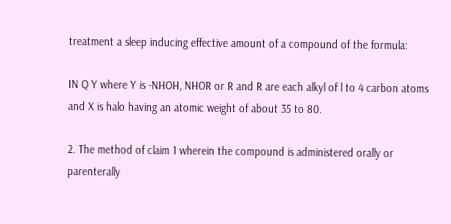treatment a sleep inducing effective amount of a compound of the formula:

IN Q Y where Y is -NHOH, NHOR or R and R are each alkyl of l to 4 carbon atoms and X is halo having an atomic weight of about 35 to 80.

2. The method of claim 1 wherein the compound is administered orally or parenterally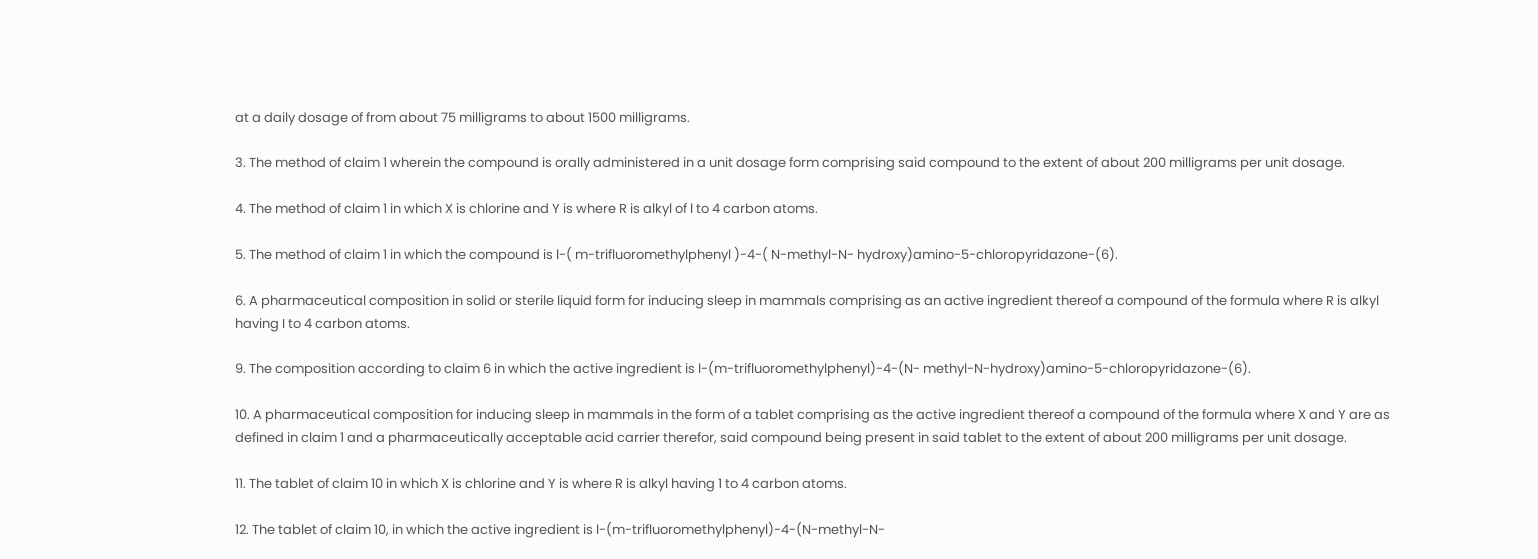at a daily dosage of from about 75 milligrams to about 1500 milligrams.

3. The method of claim 1 wherein the compound is orally administered in a unit dosage form comprising said compound to the extent of about 200 milligrams per unit dosage.

4. The method of claim 1 in which X is chlorine and Y is where R is alkyl of l to 4 carbon atoms.

5. The method of claim 1 in which the compound is l-( m-trifluoromethylphenyl )-4-( N-methyl-N- hydroxy)amino-5-chloropyridazone-(6).

6. A pharmaceutical composition in solid or sterile liquid form for inducing sleep in mammals comprising as an active ingredient thereof a compound of the formula where R is alkyl having I to 4 carbon atoms.

9. The composition according to claim 6 in which the active ingredient is l-(m-trifluoromethylphenyl)-4-(N- methyl-N-hydroxy)amino-5-chloropyridazone-(6).

10. A pharmaceutical composition for inducing sleep in mammals in the form of a tablet comprising as the active ingredient thereof a compound of the formula where X and Y are as defined in claim 1 and a pharmaceutically acceptable acid carrier therefor, said compound being present in said tablet to the extent of about 200 milligrams per unit dosage.

11. The tablet of claim 10 in which X is chlorine and Y is where R is alkyl having 1 to 4 carbon atoms.

12. The tablet of claim 10, in which the active ingredient is l-(m-trifluoromethylphenyl)-4-(N-methyl-N-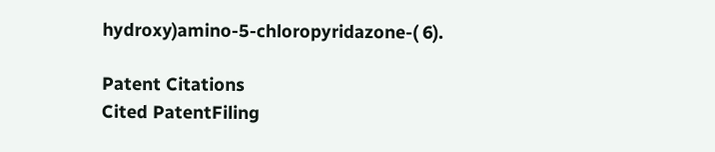hydroxy)amino-5-chloropyridazone-( 6).

Patent Citations
Cited PatentFiling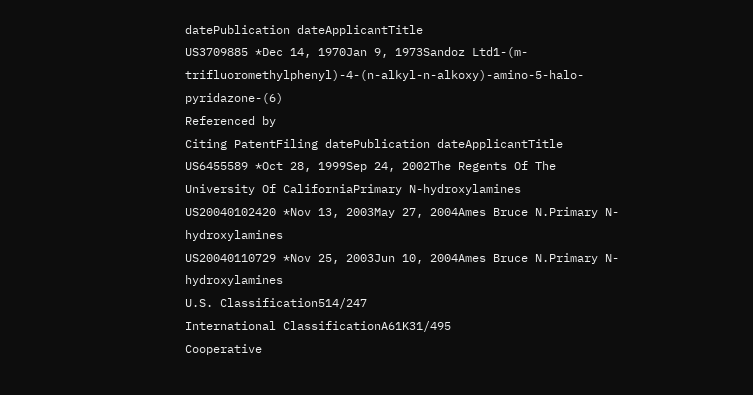datePublication dateApplicantTitle
US3709885 *Dec 14, 1970Jan 9, 1973Sandoz Ltd1-(m-trifluoromethylphenyl)-4-(n-alkyl-n-alkoxy)-amino-5-halo-pyridazone-(6)
Referenced by
Citing PatentFiling datePublication dateApplicantTitle
US6455589 *Oct 28, 1999Sep 24, 2002The Regents Of The University Of CaliforniaPrimary N-hydroxylamines
US20040102420 *Nov 13, 2003May 27, 2004Ames Bruce N.Primary N-hydroxylamines
US20040110729 *Nov 25, 2003Jun 10, 2004Ames Bruce N.Primary N-hydroxylamines
U.S. Classification514/247
International ClassificationA61K31/495
Cooperative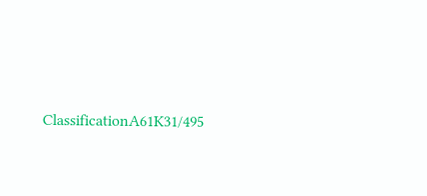ClassificationA61K31/495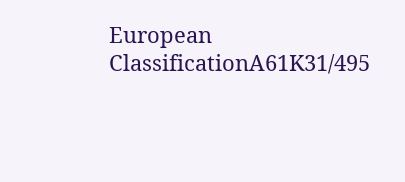European ClassificationA61K31/495